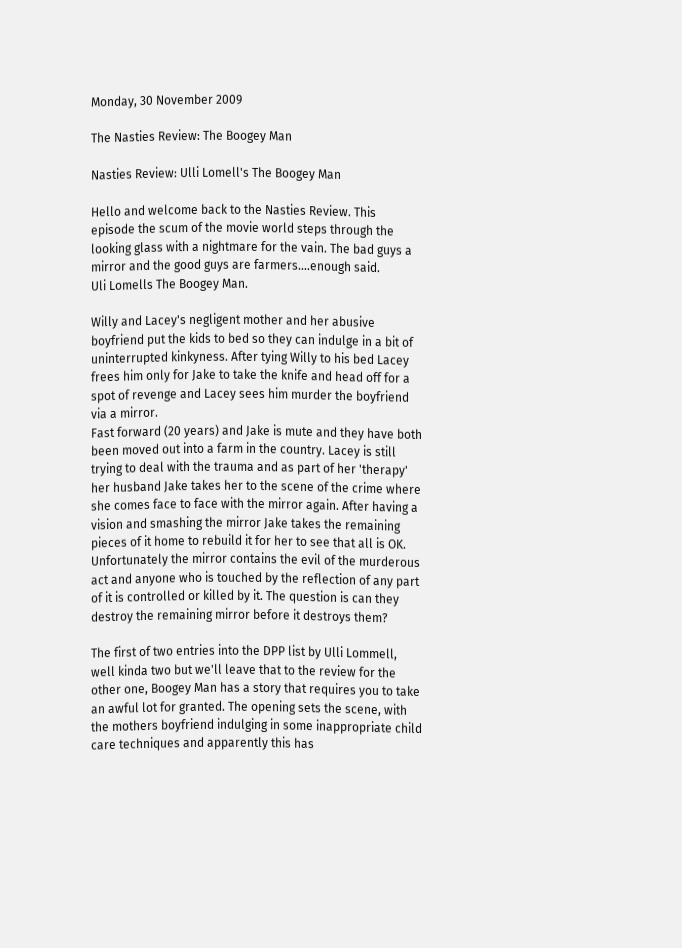Monday, 30 November 2009

The Nasties Review: The Boogey Man

Nasties Review: Ulli Lomell's The Boogey Man

Hello and welcome back to the Nasties Review. This episode the scum of the movie world steps through the looking glass with a nightmare for the vain. The bad guys a mirror and the good guys are farmers....enough said.
Uli Lomells The Boogey Man.

Willy and Lacey's negligent mother and her abusive boyfriend put the kids to bed so they can indulge in a bit of uninterrupted kinkyness. After tying Willy to his bed Lacey frees him only for Jake to take the knife and head off for a spot of revenge and Lacey sees him murder the boyfriend via a mirror.
Fast forward (20 years) and Jake is mute and they have both been moved out into a farm in the country. Lacey is still trying to deal with the trauma and as part of her 'therapy' her husband Jake takes her to the scene of the crime where she comes face to face with the mirror again. After having a vision and smashing the mirror Jake takes the remaining pieces of it home to rebuild it for her to see that all is OK. Unfortunately the mirror contains the evil of the murderous act and anyone who is touched by the reflection of any part of it is controlled or killed by it. The question is can they destroy the remaining mirror before it destroys them?

The first of two entries into the DPP list by Ulli Lommell, well kinda two but we'll leave that to the review for the other one, Boogey Man has a story that requires you to take an awful lot for granted. The opening sets the scene, with the mothers boyfriend indulging in some inappropriate child care techniques and apparently this has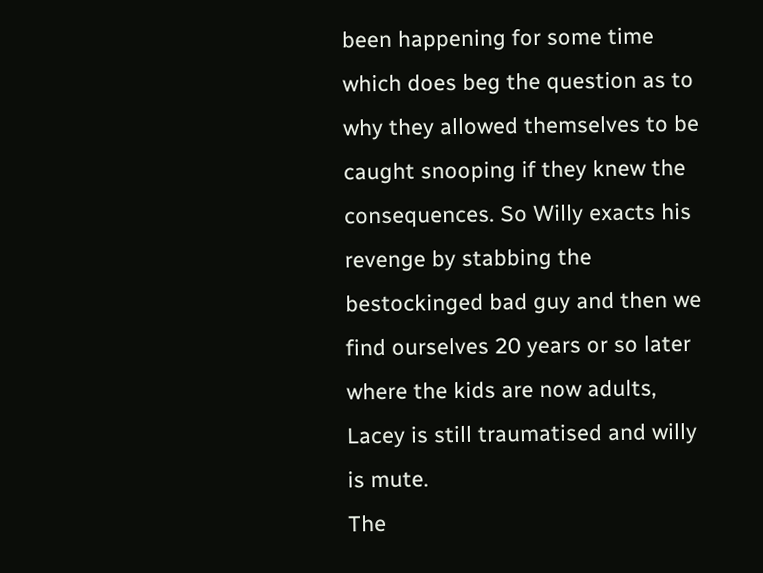been happening for some time which does beg the question as to why they allowed themselves to be caught snooping if they knew the consequences. So Willy exacts his revenge by stabbing the bestockinged bad guy and then we find ourselves 20 years or so later where the kids are now adults, Lacey is still traumatised and willy is mute.
The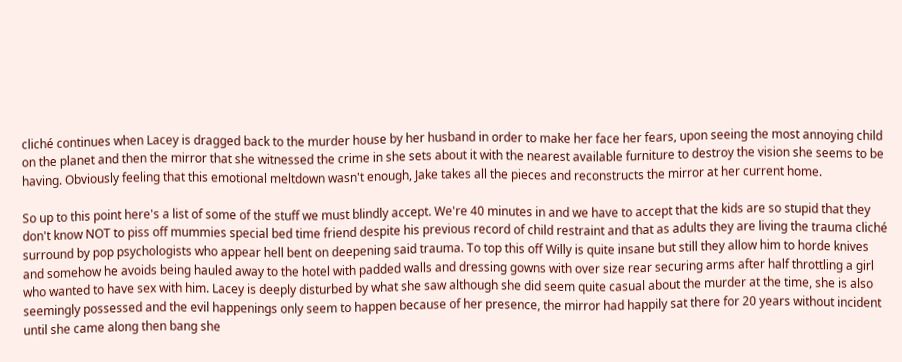cliché continues when Lacey is dragged back to the murder house by her husband in order to make her face her fears, upon seeing the most annoying child on the planet and then the mirror that she witnessed the crime in she sets about it with the nearest available furniture to destroy the vision she seems to be having. Obviously feeling that this emotional meltdown wasn't enough, Jake takes all the pieces and reconstructs the mirror at her current home.

So up to this point here's a list of some of the stuff we must blindly accept. We're 40 minutes in and we have to accept that the kids are so stupid that they don't know NOT to piss off mummies special bed time friend despite his previous record of child restraint and that as adults they are living the trauma cliché surround by pop psychologists who appear hell bent on deepening said trauma. To top this off Willy is quite insane but still they allow him to horde knives and somehow he avoids being hauled away to the hotel with padded walls and dressing gowns with over size rear securing arms after half throttling a girl who wanted to have sex with him. Lacey is deeply disturbed by what she saw although she did seem quite casual about the murder at the time, she is also seemingly possessed and the evil happenings only seem to happen because of her presence, the mirror had happily sat there for 20 years without incident until she came along then bang she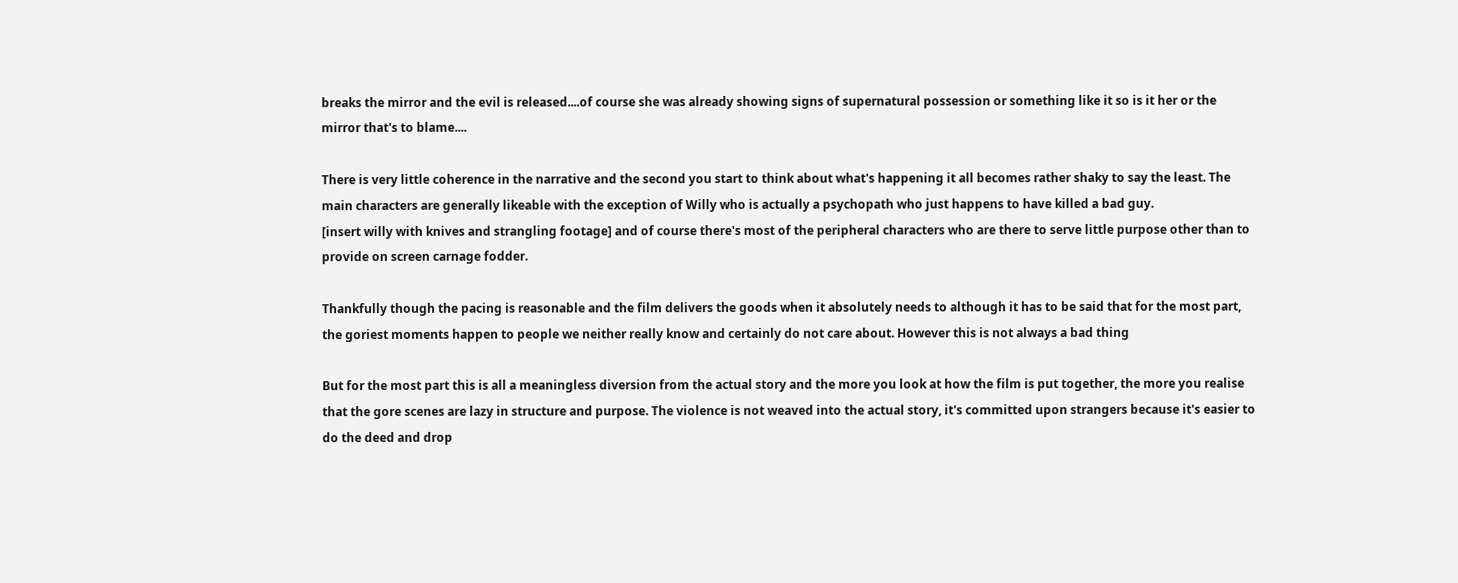breaks the mirror and the evil is released....of course she was already showing signs of supernatural possession or something like it so is it her or the mirror that's to blame....

There is very little coherence in the narrative and the second you start to think about what's happening it all becomes rather shaky to say the least. The main characters are generally likeable with the exception of Willy who is actually a psychopath who just happens to have killed a bad guy.
[insert willy with knives and strangling footage] and of course there's most of the peripheral characters who are there to serve little purpose other than to provide on screen carnage fodder.

Thankfully though the pacing is reasonable and the film delivers the goods when it absolutely needs to although it has to be said that for the most part, the goriest moments happen to people we neither really know and certainly do not care about. However this is not always a bad thing

But for the most part this is all a meaningless diversion from the actual story and the more you look at how the film is put together, the more you realise that the gore scenes are lazy in structure and purpose. The violence is not weaved into the actual story, it's committed upon strangers because it's easier to do the deed and drop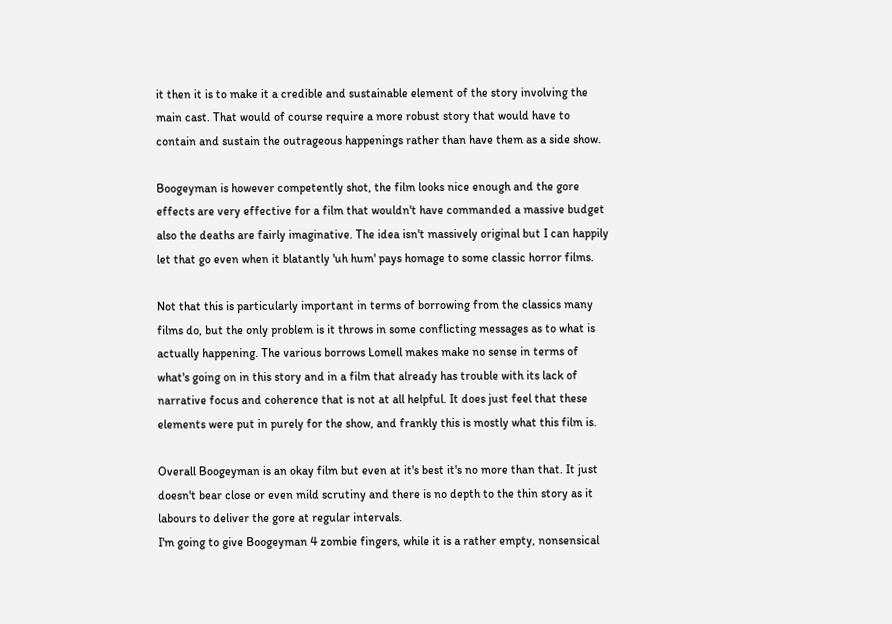it then it is to make it a credible and sustainable element of the story involving the main cast. That would of course require a more robust story that would have to contain and sustain the outrageous happenings rather than have them as a side show.

Boogeyman is however competently shot, the film looks nice enough and the gore effects are very effective for a film that wouldn't have commanded a massive budget also the deaths are fairly imaginative. The idea isn't massively original but I can happily let that go even when it blatantly 'uh hum' pays homage to some classic horror films.

Not that this is particularly important in terms of borrowing from the classics many films do, but the only problem is it throws in some conflicting messages as to what is actually happening. The various borrows Lomell makes make no sense in terms of what's going on in this story and in a film that already has trouble with its lack of narrative focus and coherence that is not at all helpful. It does just feel that these elements were put in purely for the show, and frankly this is mostly what this film is.

Overall Boogeyman is an okay film but even at it's best it's no more than that. It just doesn't bear close or even mild scrutiny and there is no depth to the thin story as it labours to deliver the gore at regular intervals.
I'm going to give Boogeyman 4 zombie fingers, while it is a rather empty, nonsensical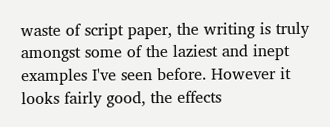waste of script paper, the writing is truly amongst some of the laziest and inept examples I've seen before. However it looks fairly good, the effects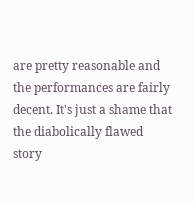are pretty reasonable and the performances are fairly decent. It's just a shame that the diabolically flawed story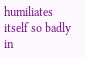humiliates itself so badly in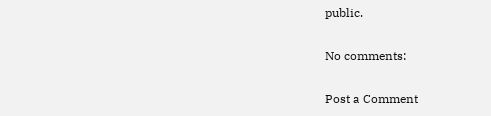public.

No comments:

Post a Comment